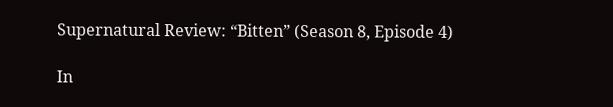Supernatural Review: “Bitten” (Season 8, Episode 4)

In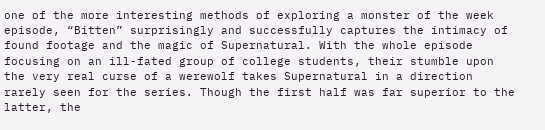one of the more interesting methods of exploring a monster of the week episode, “Bitten” surprisingly and successfully captures the intimacy of found footage and the magic of Supernatural. With the whole episode focusing on an ill-fated group of college students, their stumble upon the very real curse of a werewolf takes Supernatural in a direction rarely seen for the series. Though the first half was far superior to the latter, the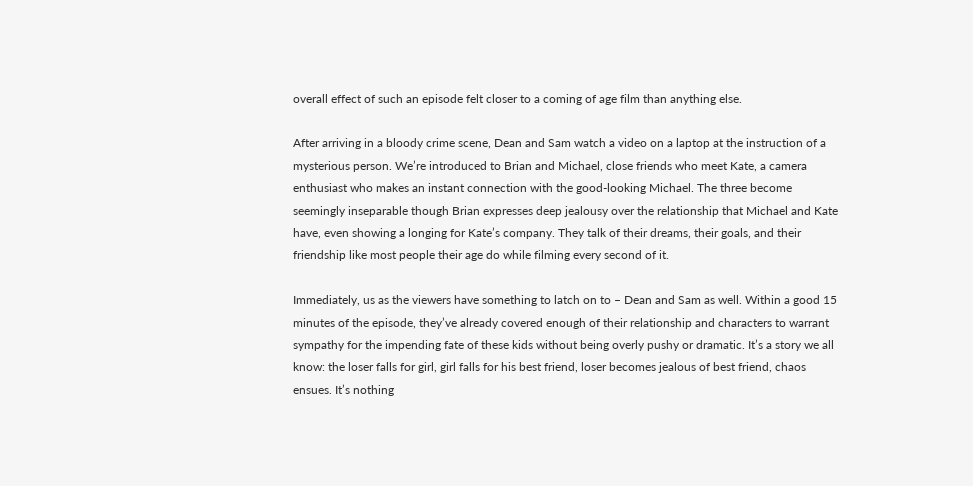overall effect of such an episode felt closer to a coming of age film than anything else.

After arriving in a bloody crime scene, Dean and Sam watch a video on a laptop at the instruction of a mysterious person. We’re introduced to Brian and Michael, close friends who meet Kate, a camera enthusiast who makes an instant connection with the good-looking Michael. The three become seemingly inseparable though Brian expresses deep jealousy over the relationship that Michael and Kate have, even showing a longing for Kate’s company. They talk of their dreams, their goals, and their friendship like most people their age do while filming every second of it.

Immediately, us as the viewers have something to latch on to – Dean and Sam as well. Within a good 15 minutes of the episode, they’ve already covered enough of their relationship and characters to warrant sympathy for the impending fate of these kids without being overly pushy or dramatic. It’s a story we all know: the loser falls for girl, girl falls for his best friend, loser becomes jealous of best friend, chaos ensues. It’s nothing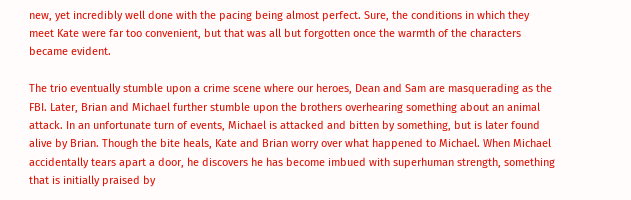new, yet incredibly well done with the pacing being almost perfect. Sure, the conditions in which they meet Kate were far too convenient, but that was all but forgotten once the warmth of the characters became evident.

The trio eventually stumble upon a crime scene where our heroes, Dean and Sam are masquerading as the FBI. Later, Brian and Michael further stumble upon the brothers overhearing something about an animal attack. In an unfortunate turn of events, Michael is attacked and bitten by something, but is later found alive by Brian. Though the bite heals, Kate and Brian worry over what happened to Michael. When Michael accidentally tears apart a door, he discovers he has become imbued with superhuman strength, something that is initially praised by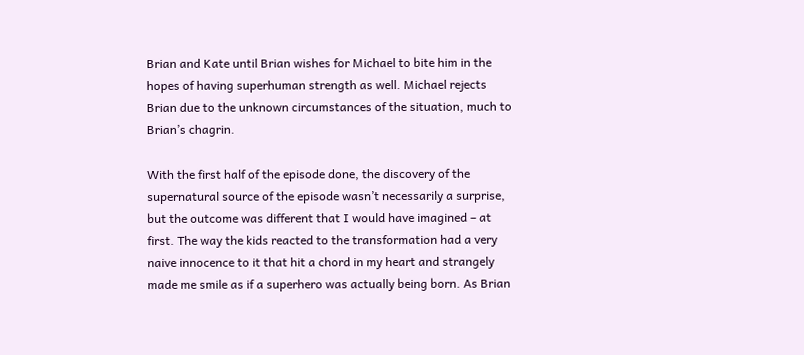Brian and Kate until Brian wishes for Michael to bite him in the hopes of having superhuman strength as well. Michael rejects Brian due to the unknown circumstances of the situation, much to Brian’s chagrin.

With the first half of the episode done, the discovery of the supernatural source of the episode wasn’t necessarily a surprise, but the outcome was different that I would have imagined – at first. The way the kids reacted to the transformation had a very naive innocence to it that hit a chord in my heart and strangely made me smile as if a superhero was actually being born. As Brian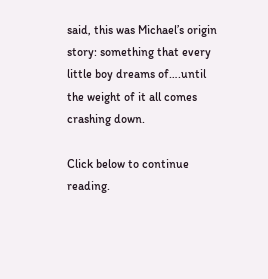said, this was Michael’s origin story: something that every little boy dreams of….until the weight of it all comes crashing down.

Click below to continue reading.